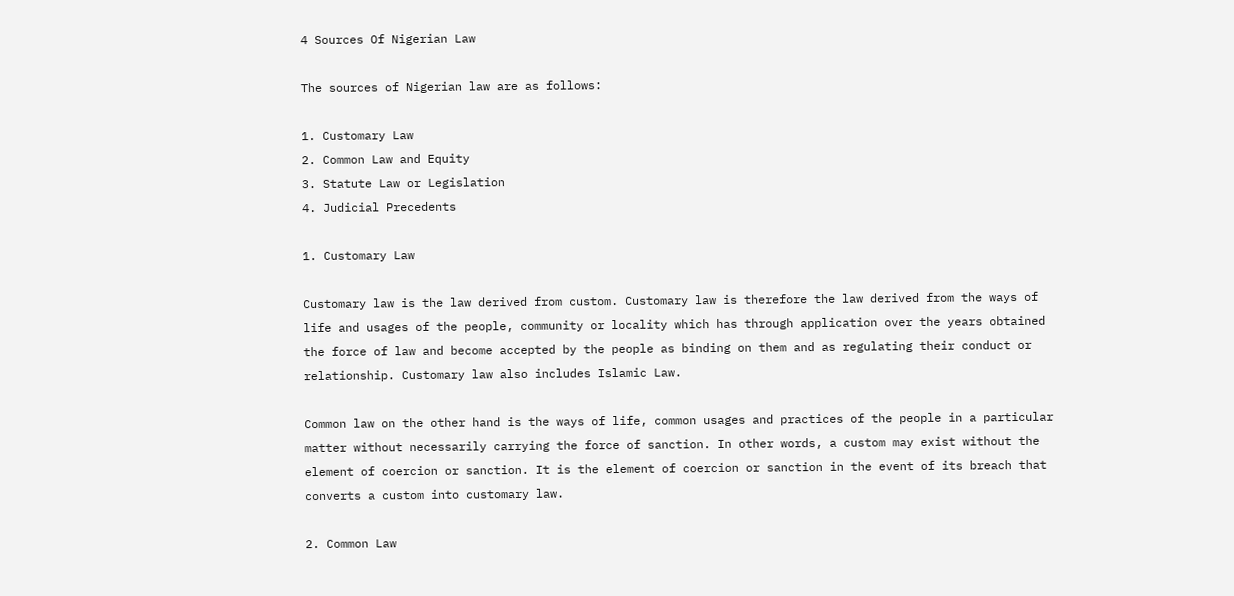4 Sources Of Nigerian Law

The sources of Nigerian law are as follows:

1. Customary Law
2. Common Law and Equity
3. Statute Law or Legislation
4. Judicial Precedents

1. Customary Law

Customary law is the law derived from custom. Customary law is therefore the law derived from the ways of life and usages of the people, community or locality which has through application over the years obtained the force of law and become accepted by the people as binding on them and as regulating their conduct or relationship. Customary law also includes Islamic Law.

Common law on the other hand is the ways of life, common usages and practices of the people in a particular matter without necessarily carrying the force of sanction. In other words, a custom may exist without the element of coercion or sanction. It is the element of coercion or sanction in the event of its breach that converts a custom into customary law.

2. Common Law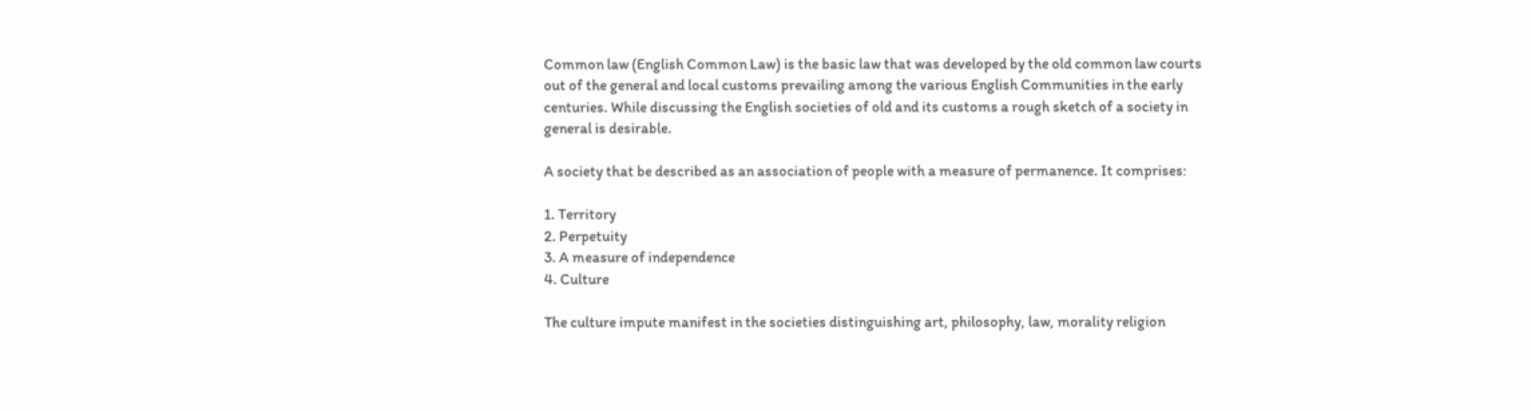Common law (English Common Law) is the basic law that was developed by the old common law courts out of the general and local customs prevailing among the various English Communities in the early centuries. While discussing the English societies of old and its customs a rough sketch of a society in general is desirable.

A society that be described as an association of people with a measure of permanence. It comprises:

1. Territory
2. Perpetuity
3. A measure of independence
4. Culture

The culture impute manifest in the societies distinguishing art, philosophy, law, morality religion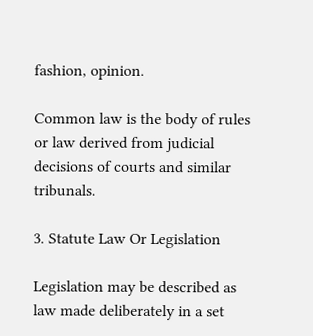fashion, opinion.

Common law is the body of rules or law derived from judicial decisions of courts and similar tribunals.

3. Statute Law Or Legislation

Legislation may be described as law made deliberately in a set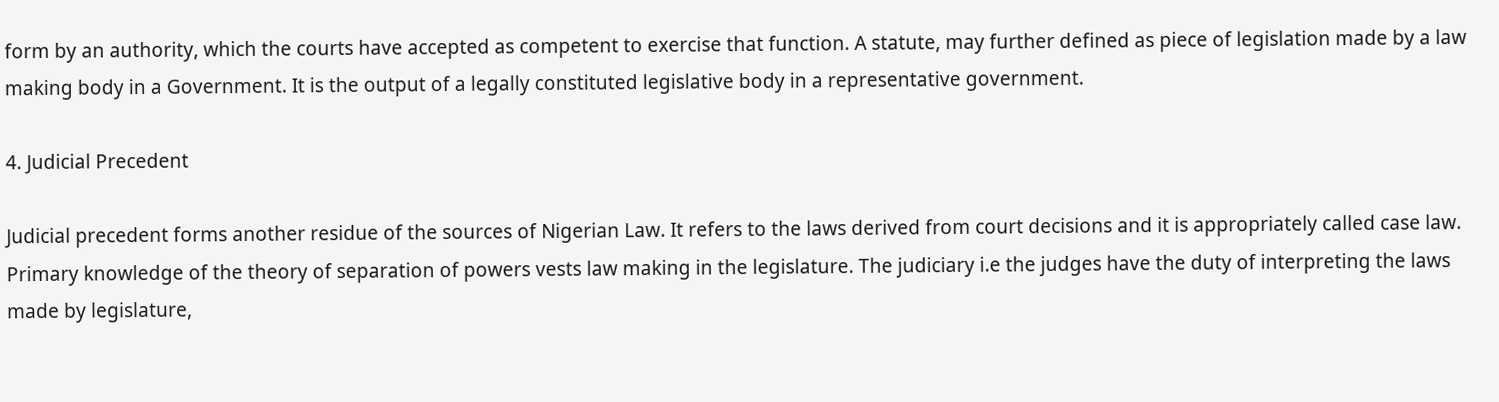form by an authority, which the courts have accepted as competent to exercise that function. A statute, may further defined as piece of legislation made by a law making body in a Government. It is the output of a legally constituted legislative body in a representative government.

4. Judicial Precedent

Judicial precedent forms another residue of the sources of Nigerian Law. It refers to the laws derived from court decisions and it is appropriately called case law. Primary knowledge of the theory of separation of powers vests law making in the legislature. The judiciary i.e the judges have the duty of interpreting the laws made by legislature,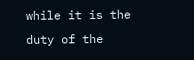while it is the duty of the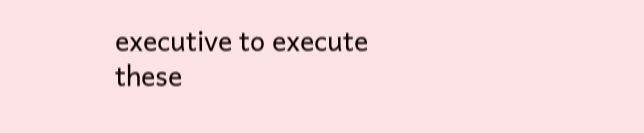executive to execute these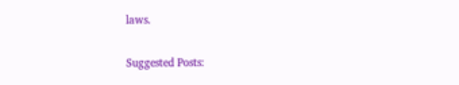laws.

Suggested Posts: